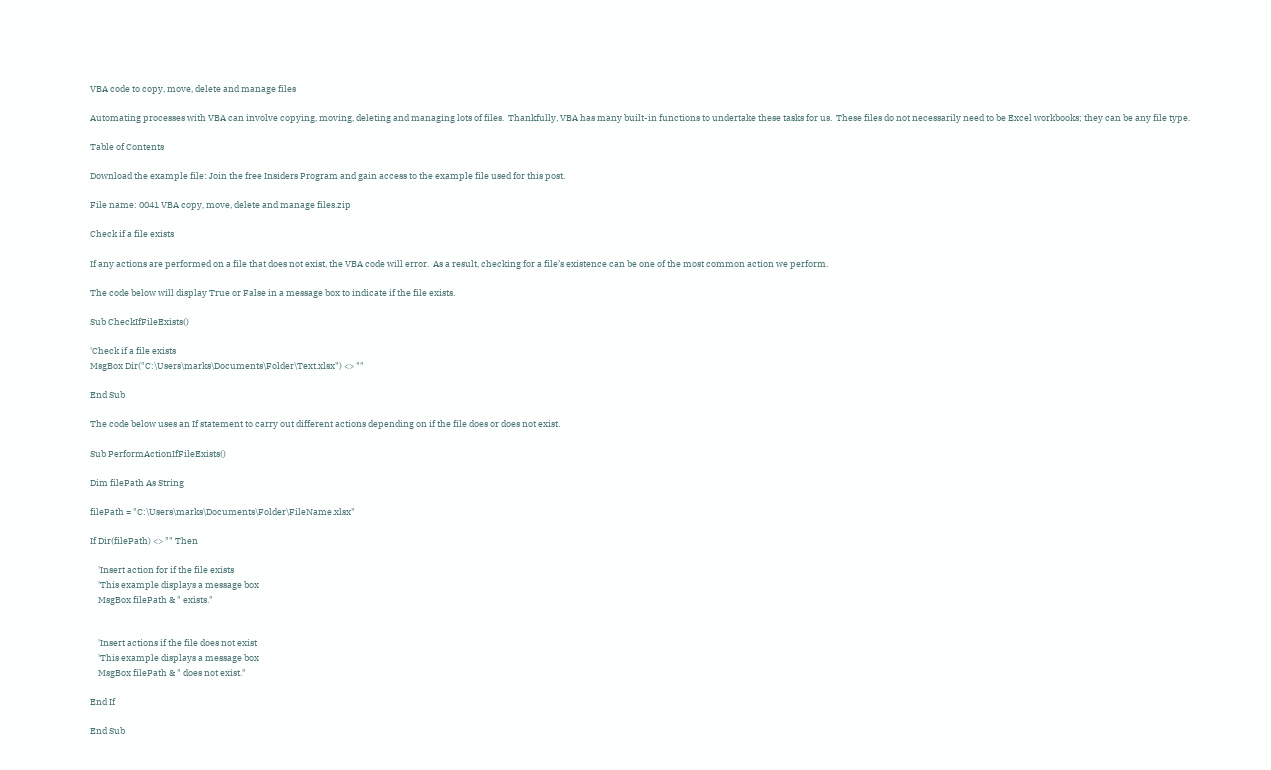VBA code to copy, move, delete and manage files

Automating processes with VBA can involve copying, moving, deleting and managing lots of files.  Thankfully, VBA has many built-in functions to undertake these tasks for us.  These files do not necessarily need to be Excel workbooks; they can be any file type.

Table of Contents

Download the example file: Join the free Insiders Program and gain access to the example file used for this post.

File name: 0041 VBA copy, move, delete and manage files.zip

Check if a file exists

If any actions are performed on a file that does not exist, the VBA code will error.  As a result, checking for a file’s existence can be one of the most common action we perform.

The code below will display True or False in a message box to indicate if the file exists.

Sub CheckIfFileExists()

'Check if a file exists
MsgBox Dir("C:\Users\marks\Documents\Folder\Text.xlsx") <> ""

End Sub

The code below uses an If statement to carry out different actions depending on if the file does or does not exist.

Sub PerformActionIfFileExists()

Dim filePath As String

filePath = "C:\Users\marks\Documents\Folder\FileName.xlsx"

If Dir(filePath) <> "" Then

    'Insert action for if the file exists
    'This example displays a message box
    MsgBox filePath & " exists."


    'Insert actions if the file does not exist
    'This example displays a message box
    MsgBox filePath & " does not exist."

End If

End Sub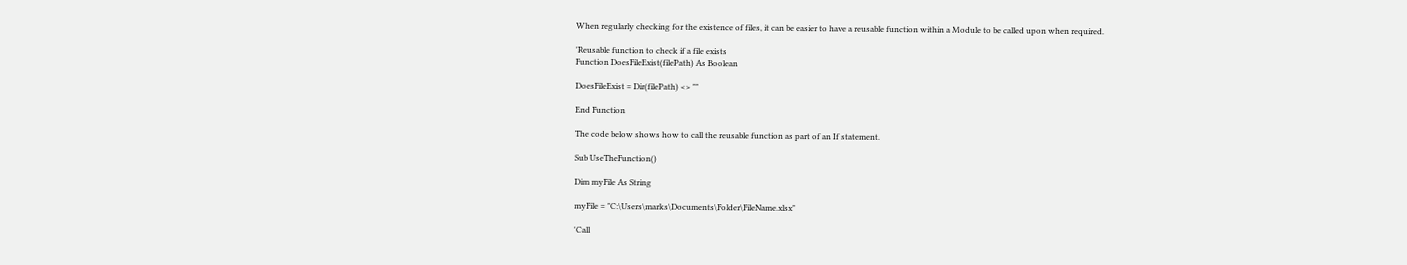When regularly checking for the existence of files, it can be easier to have a reusable function within a Module to be called upon when required.

'Reusable function to check if a file exists
Function DoesFileExist(filePath) As Boolean

DoesFileExist = Dir(filePath) <> ""

End Function

The code below shows how to call the reusable function as part of an If statement.

Sub UseTheFunction()

Dim myFile As String

myFile = "C:\Users\marks\Documents\Folder\FileName.xlsx"

'Call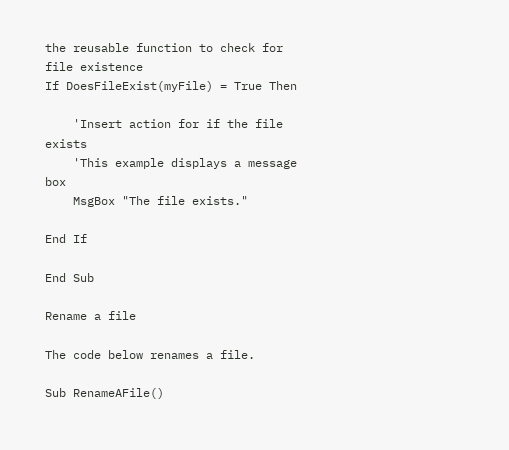the reusable function to check for file existence
If DoesFileExist(myFile) = True Then

    'Insert action for if the file exists
    'This example displays a message box
    MsgBox "The file exists."

End If

End Sub

Rename a file

The code below renames a file.

Sub RenameAFile()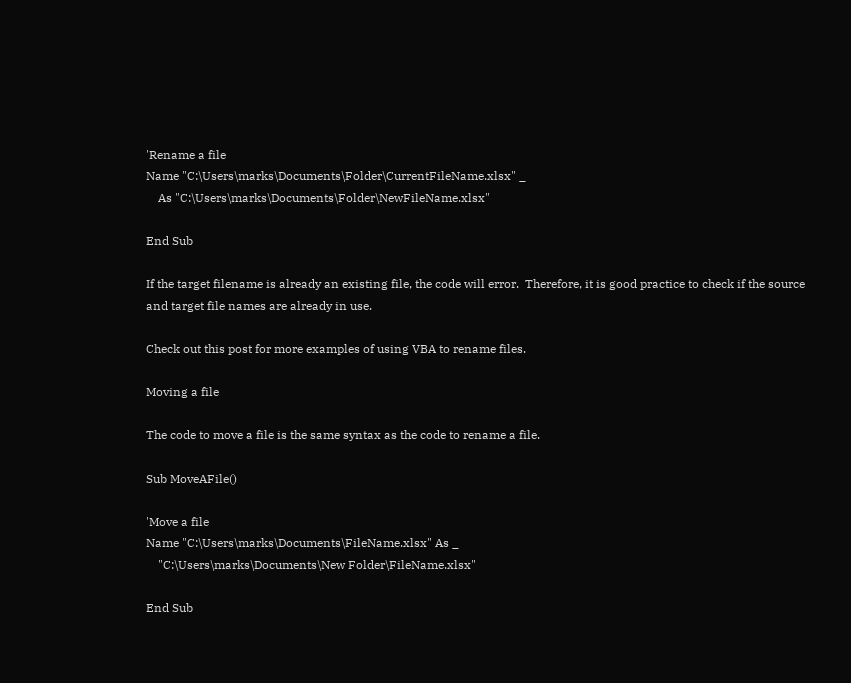'Rename a file
Name "C:\Users\marks\Documents\Folder\CurrentFileName.xlsx" _
    As "C:\Users\marks\Documents\Folder\NewFileName.xlsx"

End Sub

If the target filename is already an existing file, the code will error.  Therefore, it is good practice to check if the source and target file names are already in use.

Check out this post for more examples of using VBA to rename files.

Moving a file

The code to move a file is the same syntax as the code to rename a file.

Sub MoveAFile()

'Move a file
Name "C:\Users\marks\Documents\FileName.xlsx" As _
    "C:\Users\marks\Documents\New Folder\FileName.xlsx"

End Sub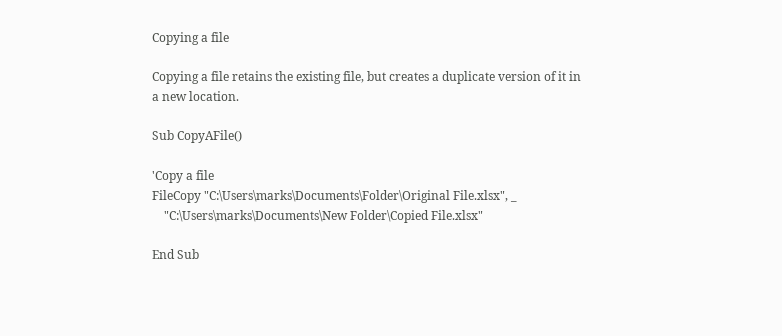Copying a file

Copying a file retains the existing file, but creates a duplicate version of it in a new location.

Sub CopyAFile()

'Copy a file
FileCopy "C:\Users\marks\Documents\Folder\Original File.xlsx", _
    "C:\Users\marks\Documents\New Folder\Copied File.xlsx"

End Sub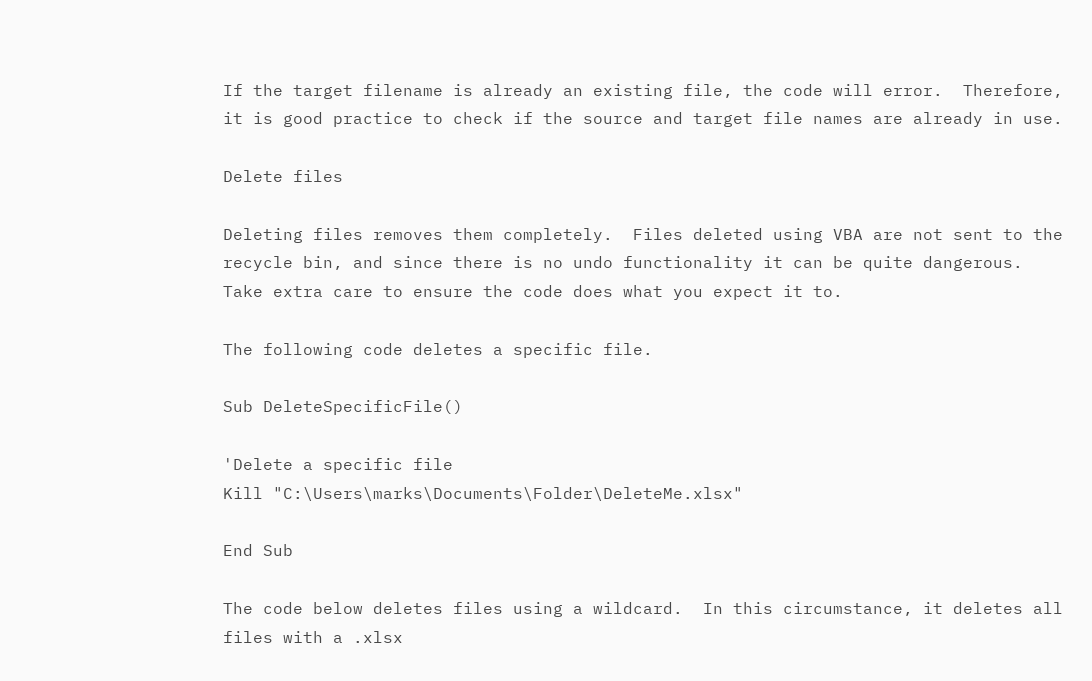If the target filename is already an existing file, the code will error.  Therefore, it is good practice to check if the source and target file names are already in use.

Delete files

Deleting files removes them completely.  Files deleted using VBA are not sent to the recycle bin, and since there is no undo functionality it can be quite dangerous.  Take extra care to ensure the code does what you expect it to.

The following code deletes a specific file.

Sub DeleteSpecificFile()

'Delete a specific file
Kill "C:\Users\marks\Documents\Folder\DeleteMe.xlsx"

End Sub

The code below deletes files using a wildcard.  In this circumstance, it deletes all files with a .xlsx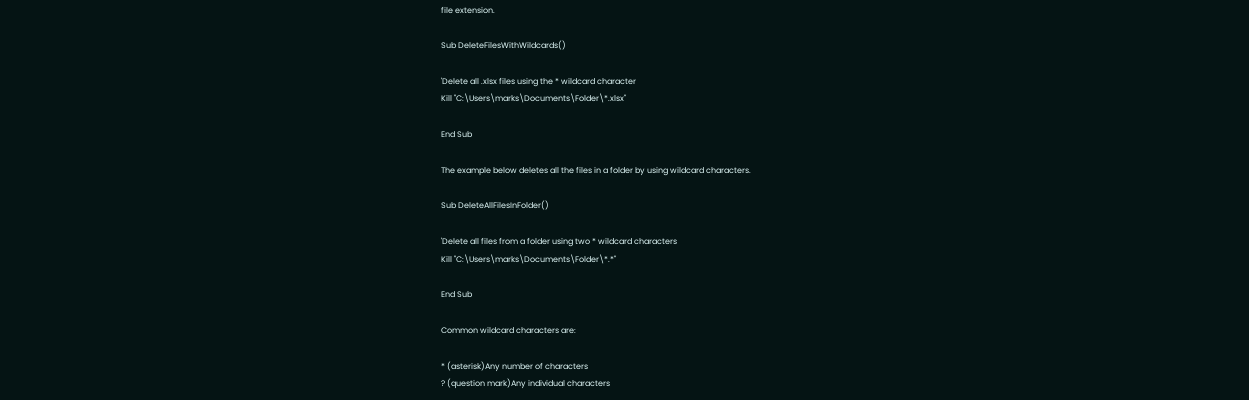file extension.

Sub DeleteFilesWithWildcards()

'Delete all .xlsx files using the * wildcard character
Kill "C:\Users\marks\Documents\Folder\*.xlsx"

End Sub

The example below deletes all the files in a folder by using wildcard characters.

Sub DeleteAllFilesInFolder()

'Delete all files from a folder using two * wildcard characters
Kill "C:\Users\marks\Documents\Folder\*.*"

End Sub

Common wildcard characters are:

* (asterisk)Any number of characters
? (question mark)Any individual characters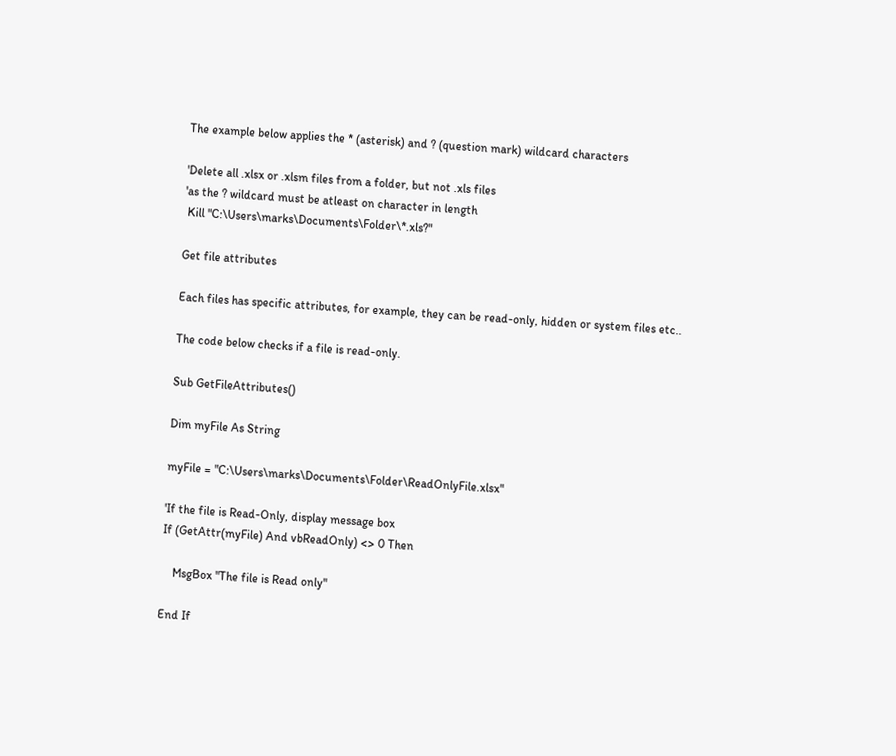The example below applies the * (asterisk) and ? (question mark) wildcard characters

'Delete all .xlsx or .xlsm files from a folder, but not .xls files
'as the ? wildcard must be atleast on character in length
 Kill "C:\Users\marks\Documents\Folder\*.xls?"

Get file attributes

Each files has specific attributes, for example, they can be read-only, hidden or system files etc..

The code below checks if a file is read-only.

Sub GetFileAttributes()

Dim myFile As String

myFile = "C:\Users\marks\Documents\Folder\ReadOnlyFile.xlsx"

'If the file is Read-Only, display message box
If (GetAttr(myFile) And vbReadOnly) <> 0 Then

    MsgBox "The file is Read only"

End If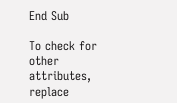End Sub

To check for other attributes, replace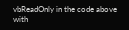vbReadOnly in the code above with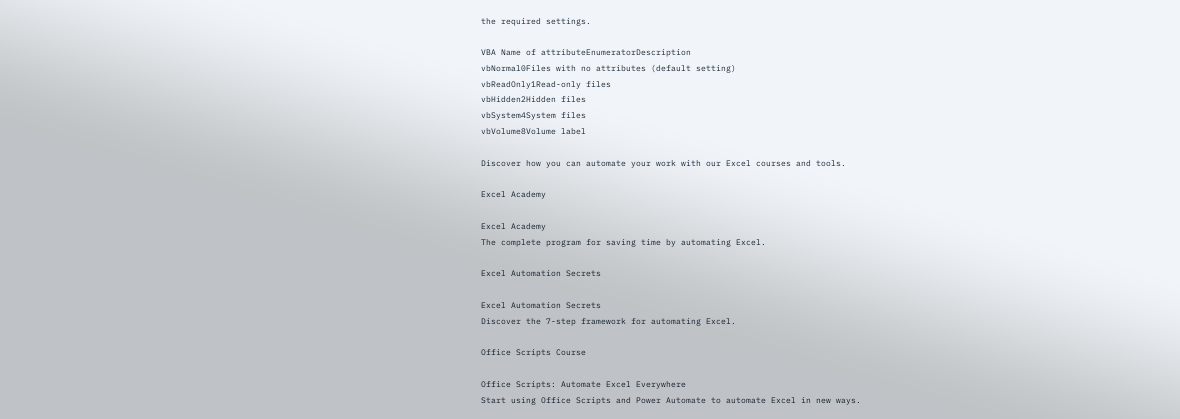the required settings.

VBA Name of attributeEnumeratorDescription
vbNormal0Files with no attributes (default setting)
vbReadOnly1Read-only files
vbHidden2Hidden files
vbSystem4System files
vbVolume8Volume label

Discover how you can automate your work with our Excel courses and tools.

Excel Academy

Excel Academy
The complete program for saving time by automating Excel.

Excel Automation Secrets

Excel Automation Secrets
Discover the 7-step framework for automating Excel.

Office Scripts Course

Office Scripts: Automate Excel Everywhere
Start using Office Scripts and Power Automate to automate Excel in new ways.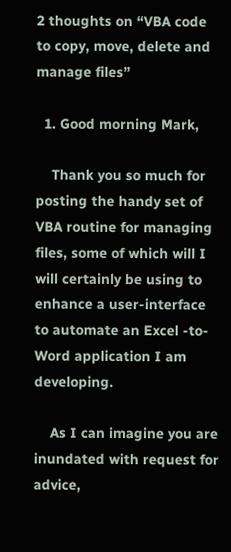2 thoughts on “VBA code to copy, move, delete and manage files”

  1. Good morning Mark,

    Thank you so much for posting the handy set of VBA routine for managing files, some of which will I will certainly be using to enhance a user-interface to automate an Excel -to-Word application I am developing.

    As I can imagine you are inundated with request for advice,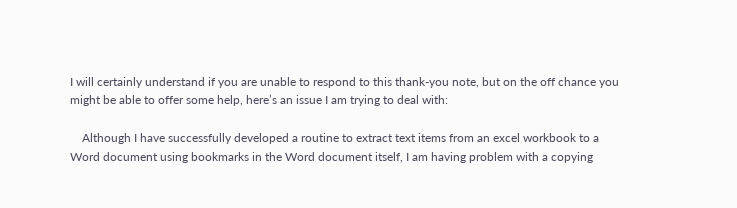I will certainly understand if you are unable to respond to this thank-you note, but on the off chance you might be able to offer some help, here’s an issue I am trying to deal with:

    Although I have successfully developed a routine to extract text items from an excel workbook to a Word document using bookmarks in the Word document itself, I am having problem with a copying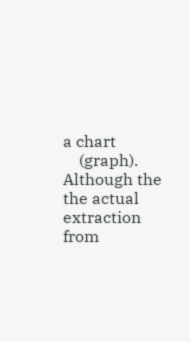a chart
    (graph). Although the the actual extraction from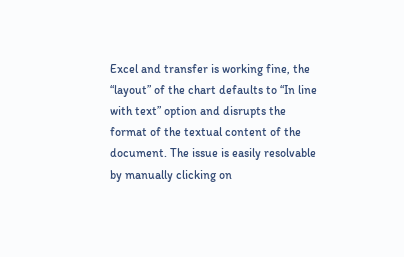Excel and transfer is working fine, the “layout” of the chart defaults to “In line with text” option and disrupts the format of the textual content of the document. The issue is easily resolvable by manually clicking on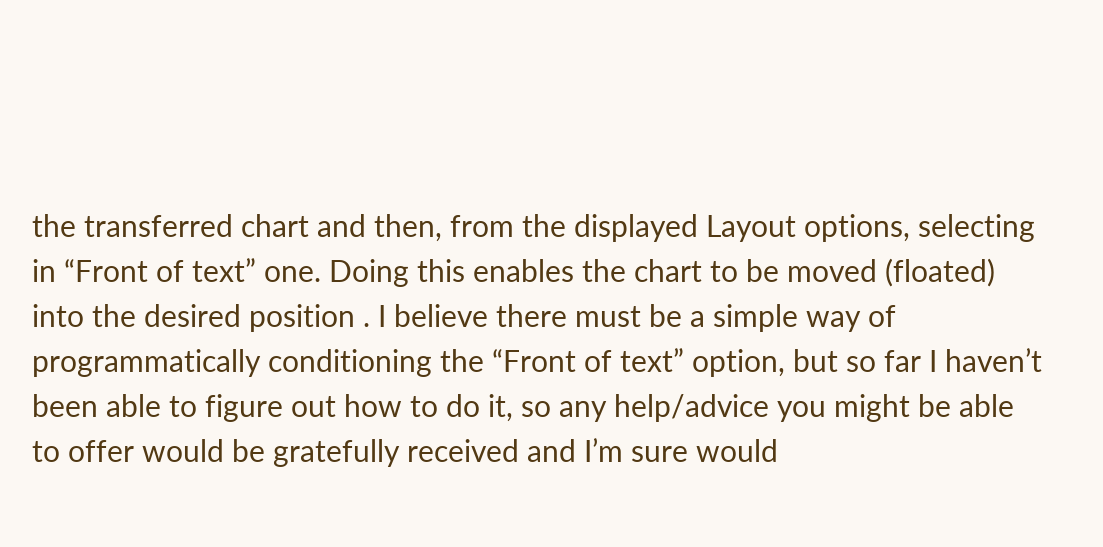the transferred chart and then, from the displayed Layout options, selecting in “Front of text” one. Doing this enables the chart to be moved (floated) into the desired position . I believe there must be a simple way of programmatically conditioning the “Front of text” option, but so far I haven’t been able to figure out how to do it, so any help/advice you might be able to offer would be gratefully received and I’m sure would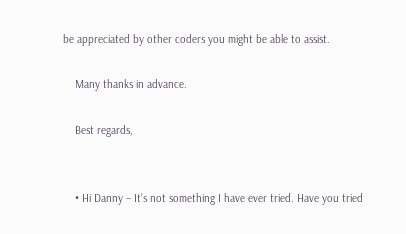be appreciated by other coders you might be able to assist.

    Many thanks in advance.

    Best regards,


    • Hi Danny – It’s not something I have ever tried. Have you tried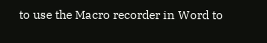to use the Macro recorder in Word to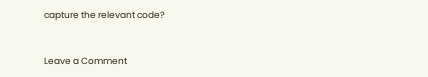capture the relevant code?


Leave a Comment